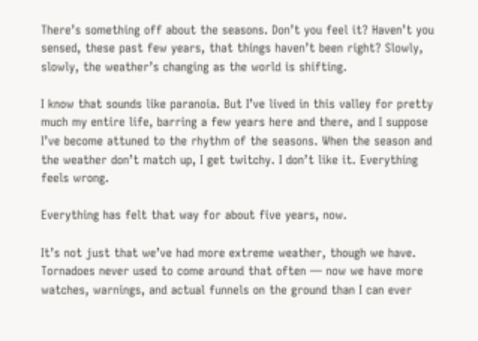There’s something off about the seasons. Don’t you feel it? Haven’t you sensed, these past few years, that things haven’t been right? Slowly, slowly, the weather’s changing as the world is shifting.

I know that sounds like paranoia. But I’ve lived in this valley for pretty much my entire life, barring a few years here and there, and I suppose I’ve become attuned to the rhythm of the seasons. When the season and the weather don’t match up, I get twitchy. I don’t like it. Everything feels wrong.

Everything has felt that way for about five years, now.

It’s not just that we’ve had more extreme weather, though we have. Tornadoes never used to come around that often — now we have more watches, warnings, and actual funnels on the ground than I can ever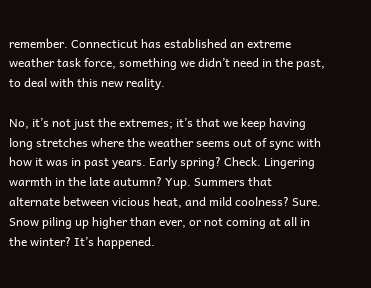remember. Connecticut has established an extreme weather task force, something we didn’t need in the past, to deal with this new reality.

No, it’s not just the extremes; it’s that we keep having long stretches where the weather seems out of sync with how it was in past years. Early spring? Check. Lingering warmth in the late autumn? Yup. Summers that alternate between vicious heat, and mild coolness? Sure. Snow piling up higher than ever, or not coming at all in the winter? It’s happened.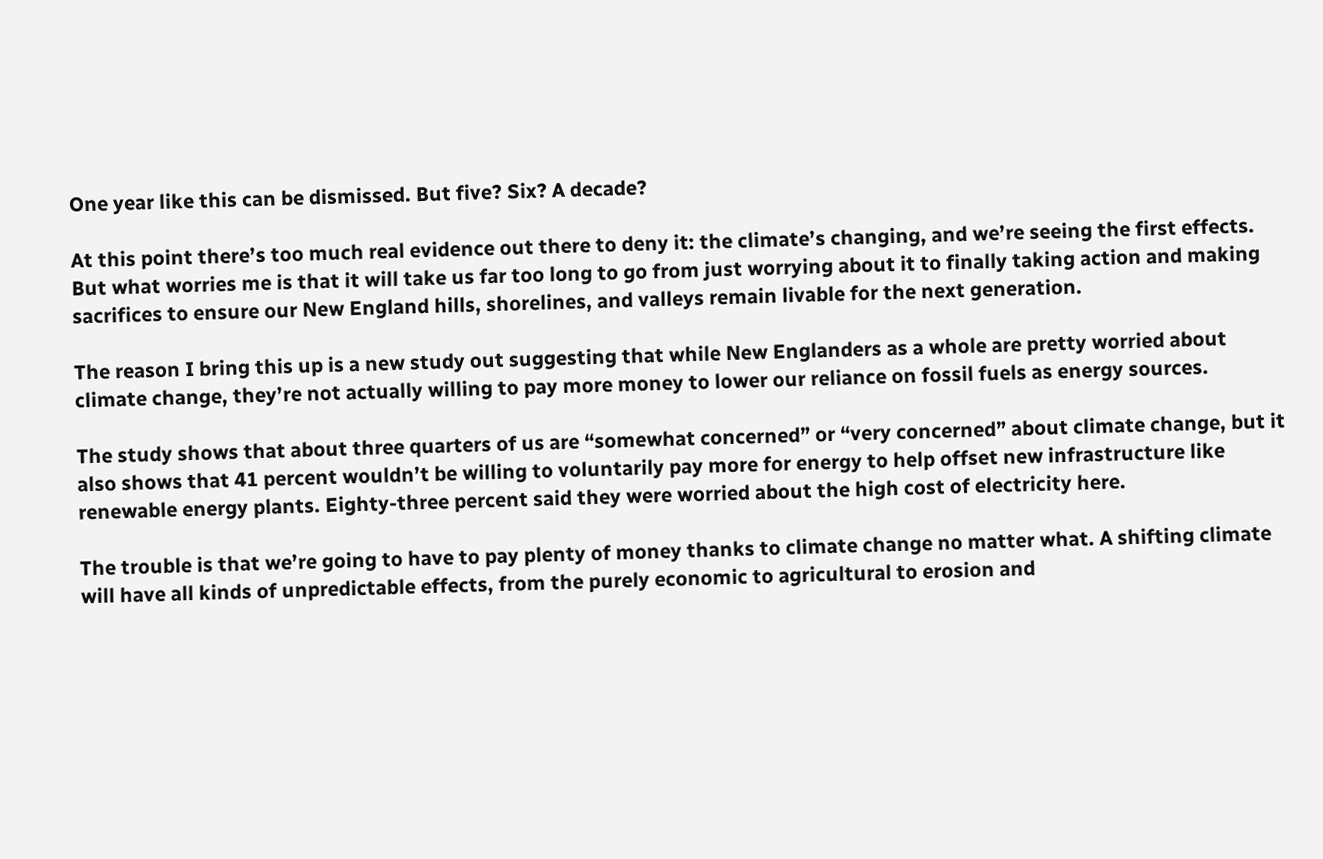One year like this can be dismissed. But five? Six? A decade?

At this point there’s too much real evidence out there to deny it: the climate’s changing, and we’re seeing the first effects. But what worries me is that it will take us far too long to go from just worrying about it to finally taking action and making sacrifices to ensure our New England hills, shorelines, and valleys remain livable for the next generation.

The reason I bring this up is a new study out suggesting that while New Englanders as a whole are pretty worried about climate change, they’re not actually willing to pay more money to lower our reliance on fossil fuels as energy sources.

The study shows that about three quarters of us are “somewhat concerned” or “very concerned” about climate change, but it also shows that 41 percent wouldn’t be willing to voluntarily pay more for energy to help offset new infrastructure like renewable energy plants. Eighty-three percent said they were worried about the high cost of electricity here.

The trouble is that we’re going to have to pay plenty of money thanks to climate change no matter what. A shifting climate will have all kinds of unpredictable effects, from the purely economic to agricultural to erosion and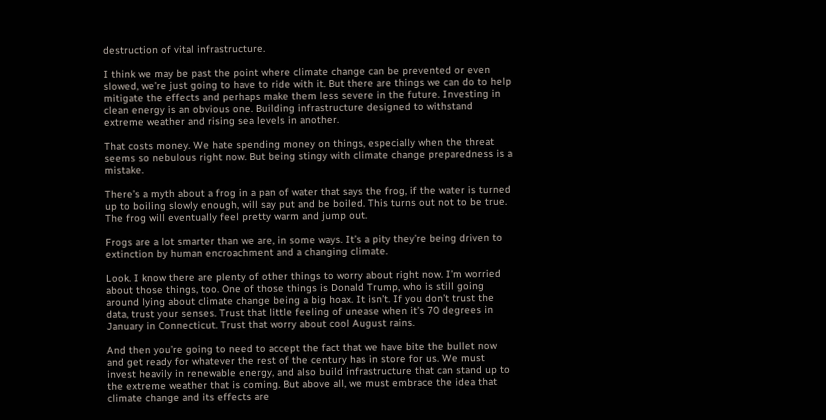destruction of vital infrastructure.

I think we may be past the point where climate change can be prevented or even slowed, we’re just going to have to ride with it. But there are things we can do to help mitigate the effects and perhaps make them less severe in the future. Investing in clean energy is an obvious one. Building infrastructure designed to withstand extreme weather and rising sea levels in another.

That costs money. We hate spending money on things, especially when the threat seems so nebulous right now. But being stingy with climate change preparedness is a mistake.

There’s a myth about a frog in a pan of water that says the frog, if the water is turned up to boiling slowly enough, will say put and be boiled. This turns out not to be true. The frog will eventually feel pretty warm and jump out.

Frogs are a lot smarter than we are, in some ways. It’s a pity they’re being driven to extinction by human encroachment and a changing climate.

Look. I know there are plenty of other things to worry about right now. I’m worried about those things, too. One of those things is Donald Trump, who is still going around lying about climate change being a big hoax. It isn’t. If you don’t trust the data, trust your senses. Trust that little feeling of unease when it’s 70 degrees in January in Connecticut. Trust that worry about cool August rains.

And then you’re going to need to accept the fact that we have bite the bullet now and get ready for whatever the rest of the century has in store for us. We must invest heavily in renewable energy, and also build infrastructure that can stand up to the extreme weather that is coming. But above all, we must embrace the idea that climate change and its effects are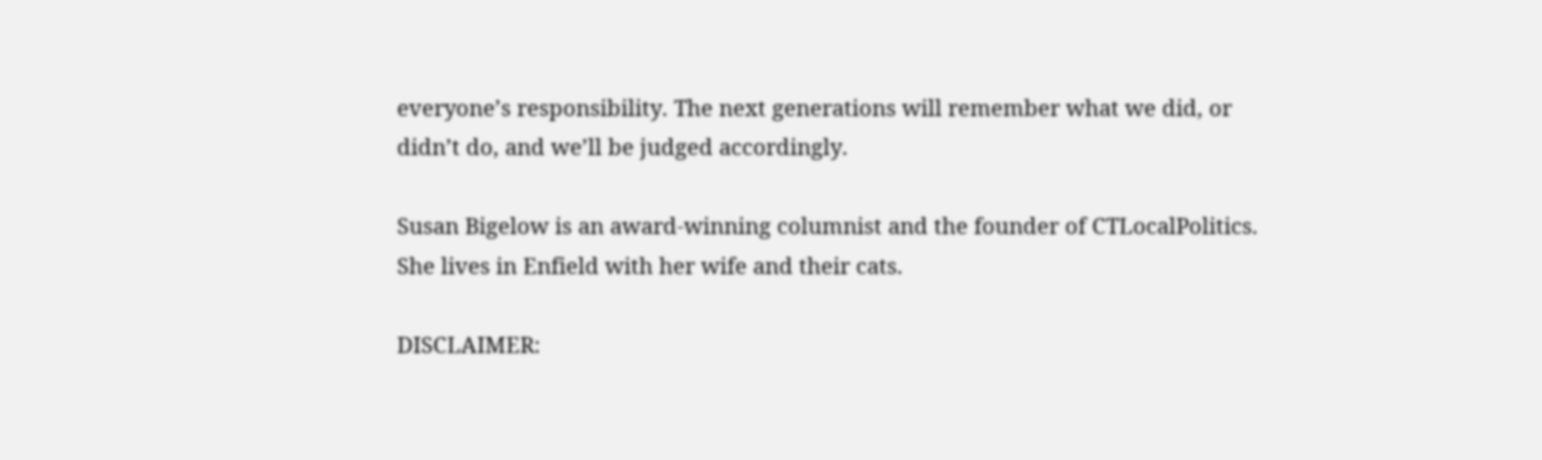everyone’s responsibility. The next generations will remember what we did, or didn’t do, and we’ll be judged accordingly.

Susan Bigelow is an award-winning columnist and the founder of CTLocalPolitics. She lives in Enfield with her wife and their cats.

DISCLAIMER: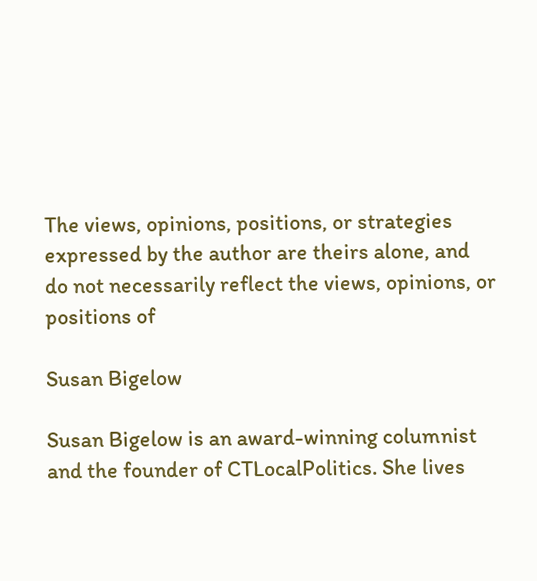The views, opinions, positions, or strategies expressed by the author are theirs alone, and do not necessarily reflect the views, opinions, or positions of

Susan Bigelow

Susan Bigelow is an award-winning columnist and the founder of CTLocalPolitics. She lives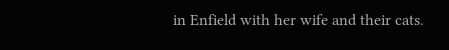in Enfield with her wife and their cats.